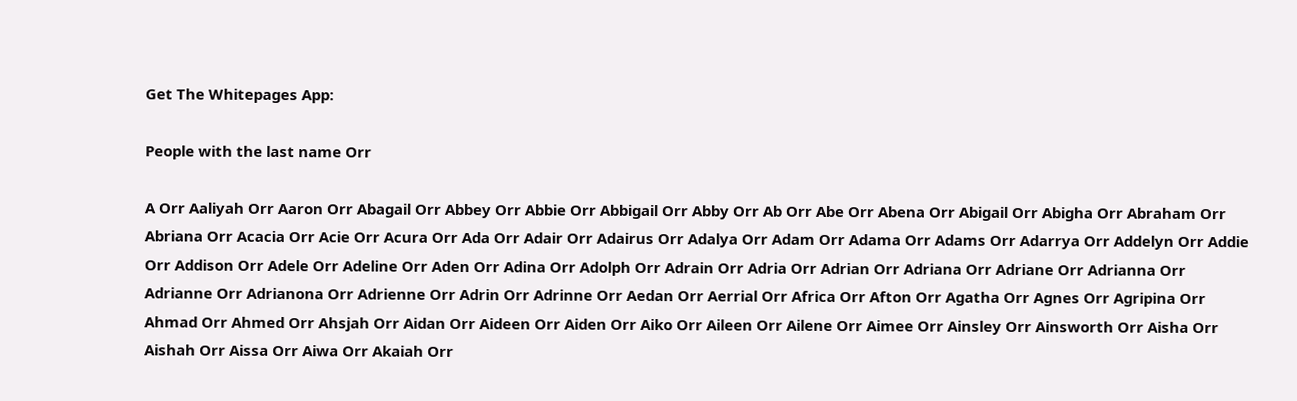Get The Whitepages App:

People with the last name Orr

A Orr Aaliyah Orr Aaron Orr Abagail Orr Abbey Orr Abbie Orr Abbigail Orr Abby Orr Ab Orr Abe Orr Abena Orr Abigail Orr Abigha Orr Abraham Orr Abriana Orr Acacia Orr Acie Orr Acura Orr Ada Orr Adair Orr Adairus Orr Adalya Orr Adam Orr Adama Orr Adams Orr Adarrya Orr Addelyn Orr Addie Orr Addison Orr Adele Orr Adeline Orr Aden Orr Adina Orr Adolph Orr Adrain Orr Adria Orr Adrian Orr Adriana Orr Adriane Orr Adrianna Orr Adrianne Orr Adrianona Orr Adrienne Orr Adrin Orr Adrinne Orr Aedan Orr Aerrial Orr Africa Orr Afton Orr Agatha Orr Agnes Orr Agripina Orr Ahmad Orr Ahmed Orr Ahsjah Orr Aidan Orr Aideen Orr Aiden Orr Aiko Orr Aileen Orr Ailene Orr Aimee Orr Ainsley Orr Ainsworth Orr Aisha Orr Aishah Orr Aissa Orr Aiwa Orr Akaiah Orr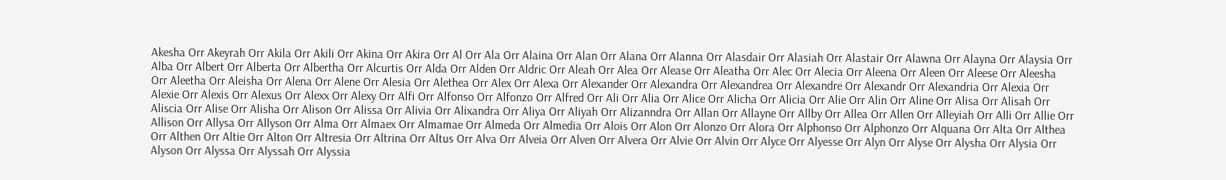Akesha Orr Akeyrah Orr Akila Orr Akili Orr Akina Orr Akira Orr Al Orr Ala Orr Alaina Orr Alan Orr Alana Orr Alanna Orr Alasdair Orr Alasiah Orr Alastair Orr Alawna Orr Alayna Orr Alaysia Orr Alba Orr Albert Orr Alberta Orr Albertha Orr Alcurtis Orr Alda Orr Alden Orr Aldric Orr Aleah Orr Alea Orr Alease Orr Aleatha Orr Alec Orr Alecia Orr Aleena Orr Aleen Orr Aleese Orr Aleesha Orr Aleetha Orr Aleisha Orr Alena Orr Alene Orr Alesia Orr Alethea Orr Alex Orr Alexa Orr Alexander Orr Alexandra Orr Alexandrea Orr Alexandre Orr Alexandr Orr Alexandria Orr Alexia Orr Alexie Orr Alexis Orr Alexus Orr Alexx Orr Alexy Orr Alfi Orr Alfonso Orr Alfonzo Orr Alfred Orr Ali Orr Alia Orr Alice Orr Alicha Orr Alicia Orr Alie Orr Alin Orr Aline Orr Alisa Orr Alisah Orr Aliscia Orr Alise Orr Alisha Orr Alison Orr Alissa Orr Alivia Orr Alixandra Orr Aliya Orr Aliyah Orr Alizanndra Orr Allan Orr Allayne Orr Allby Orr Allea Orr Allen Orr Alleyiah Orr Alli Orr Allie Orr Allison Orr Allysa Orr Allyson Orr Alma Orr Almaex Orr Almamae Orr Almeda Orr Almedia Orr Alois Orr Alon Orr Alonzo Orr Alora Orr Alphonso Orr Alphonzo Orr Alquana Orr Alta Orr Althea Orr Althen Orr Altie Orr Alton Orr Altresia Orr Altrina Orr Altus Orr Alva Orr Alveia Orr Alven Orr Alvera Orr Alvie Orr Alvin Orr Alyce Orr Alyesse Orr Alyn Orr Alyse Orr Alysha Orr Alysia Orr Alyson Orr Alyssa Orr Alyssah Orr Alyssia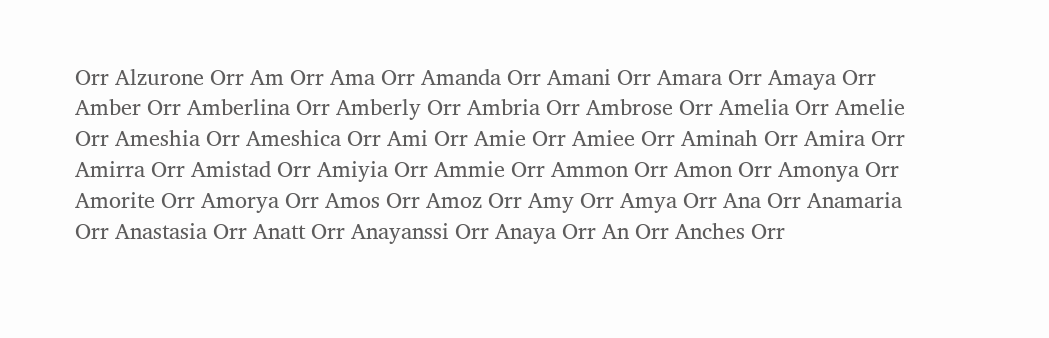Orr Alzurone Orr Am Orr Ama Orr Amanda Orr Amani Orr Amara Orr Amaya Orr Amber Orr Amberlina Orr Amberly Orr Ambria Orr Ambrose Orr Amelia Orr Amelie Orr Ameshia Orr Ameshica Orr Ami Orr Amie Orr Amiee Orr Aminah Orr Amira Orr Amirra Orr Amistad Orr Amiyia Orr Ammie Orr Ammon Orr Amon Orr Amonya Orr Amorite Orr Amorya Orr Amos Orr Amoz Orr Amy Orr Amya Orr Ana Orr Anamaria Orr Anastasia Orr Anatt Orr Anayanssi Orr Anaya Orr An Orr Anches Orr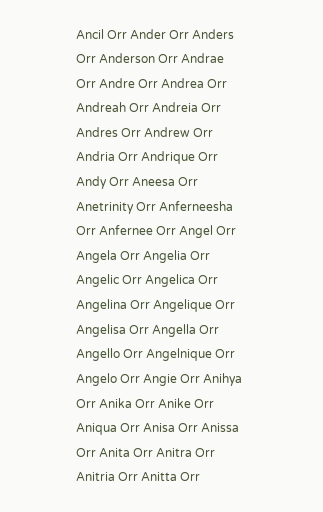Ancil Orr Ander Orr Anders Orr Anderson Orr Andrae Orr Andre Orr Andrea Orr Andreah Orr Andreia Orr Andres Orr Andrew Orr Andria Orr Andrique Orr Andy Orr Aneesa Orr Anetrinity Orr Anferneesha Orr Anfernee Orr Angel Orr Angela Orr Angelia Orr Angelic Orr Angelica Orr Angelina Orr Angelique Orr Angelisa Orr Angella Orr Angello Orr Angelnique Orr Angelo Orr Angie Orr Anihya Orr Anika Orr Anike Orr Aniqua Orr Anisa Orr Anissa Orr Anita Orr Anitra Orr Anitria Orr Anitta Orr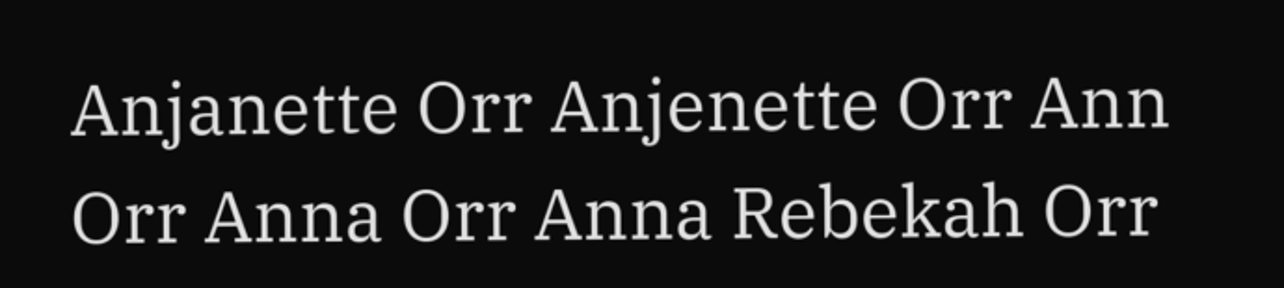Anjanette Orr Anjenette Orr Ann Orr Anna Orr Anna Rebekah Orr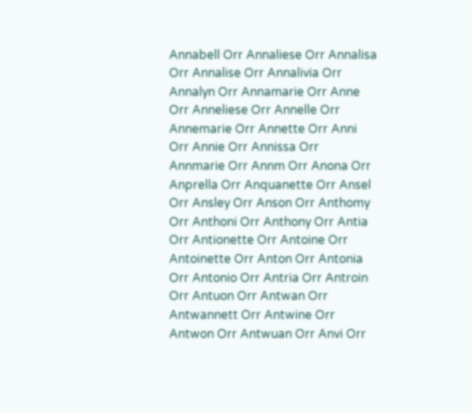Annabell Orr Annaliese Orr Annalisa Orr Annalise Orr Annalivia Orr Annalyn Orr Annamarie Orr Anne Orr Anneliese Orr Annelle Orr Annemarie Orr Annette Orr Anni Orr Annie Orr Annissa Orr Annmarie Orr Annm Orr Anona Orr Anprella Orr Anquanette Orr Ansel Orr Ansley Orr Anson Orr Anthomy Orr Anthoni Orr Anthony Orr Antia Orr Antionette Orr Antoine Orr Antoinette Orr Anton Orr Antonia Orr Antonio Orr Antria Orr Antroin Orr Antuon Orr Antwan Orr Antwannett Orr Antwine Orr Antwon Orr Antwuan Orr Anvi Orr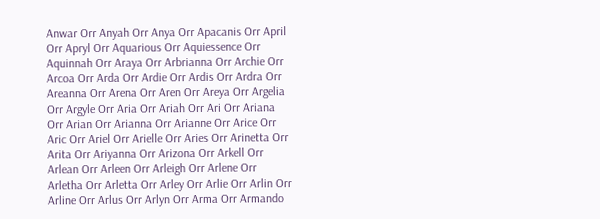Anwar Orr Anyah Orr Anya Orr Apacanis Orr April Orr Apryl Orr Aquarious Orr Aquiessence Orr Aquinnah Orr Araya Orr Arbrianna Orr Archie Orr Arcoa Orr Arda Orr Ardie Orr Ardis Orr Ardra Orr Areanna Orr Arena Orr Aren Orr Areya Orr Argelia Orr Argyle Orr Aria Orr Ariah Orr Ari Orr Ariana Orr Arian Orr Arianna Orr Arianne Orr Arice Orr Aric Orr Ariel Orr Arielle Orr Aries Orr Arinetta Orr Arita Orr Ariyanna Orr Arizona Orr Arkell Orr Arlean Orr Arleen Orr Arleigh Orr Arlene Orr Arletha Orr Arletta Orr Arley Orr Arlie Orr Arlin Orr Arline Orr Arlus Orr Arlyn Orr Arma Orr Armando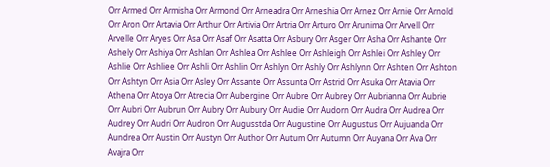Orr Armed Orr Armisha Orr Armond Orr Arneadra Orr Arneshia Orr Arnez Orr Arnie Orr Arnold Orr Aron Orr Artavia Orr Arthur Orr Artivia Orr Artria Orr Arturo Orr Arunima Orr Arvell Orr Arvelle Orr Aryes Orr Asa Orr Asaf Orr Asatta Orr Asbury Orr Asger Orr Asha Orr Ashante Orr Ashely Orr Ashiya Orr Ashlan Orr Ashlea Orr Ashlee Orr Ashleigh Orr Ashlei Orr Ashley Orr Ashlie Orr Ashliee Orr Ashli Orr Ashlin Orr Ashlyn Orr Ashly Orr Ashlynn Orr Ashten Orr Ashton Orr Ashtyn Orr Asia Orr Asley Orr Assante Orr Assunta Orr Astrid Orr Asuka Orr Atavia Orr Athena Orr Atoya Orr Atrecia Orr Aubergine Orr Aubre Orr Aubrey Orr Aubrianna Orr Aubrie Orr Aubri Orr Aubrun Orr Aubry Orr Aubury Orr Audie Orr Audorn Orr Audra Orr Audrea Orr Audrey Orr Audri Orr Audron Orr Augusstda Orr Augustine Orr Augustus Orr Aujuanda Orr Aundrea Orr Austin Orr Austyn Orr Author Orr Autum Orr Autumn Orr Auyana Orr Ava Orr Avajra Orr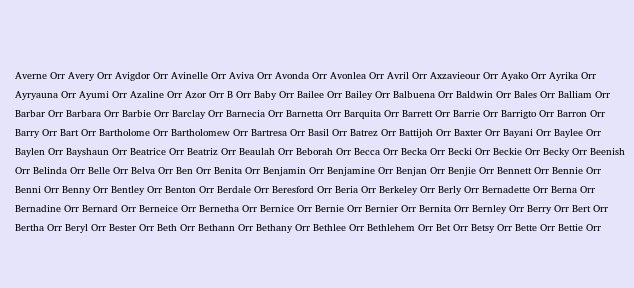Averne Orr Avery Orr Avigdor Orr Avinelle Orr Aviva Orr Avonda Orr Avonlea Orr Avril Orr Axzavieour Orr Ayako Orr Ayrika Orr Ayryauna Orr Ayumi Orr Azaline Orr Azor Orr B Orr Baby Orr Bailee Orr Bailey Orr Balbuena Orr Baldwin Orr Bales Orr Balliam Orr Barbar Orr Barbara Orr Barbie Orr Barclay Orr Barnecia Orr Barnetta Orr Barquita Orr Barrett Orr Barrie Orr Barrigto Orr Barron Orr Barry Orr Bart Orr Bartholome Orr Bartholomew Orr Bartresa Orr Basil Orr Batrez Orr Battijoh Orr Baxter Orr Bayani Orr Baylee Orr Baylen Orr Bayshaun Orr Beatrice Orr Beatriz Orr Beaulah Orr Beborah Orr Becca Orr Becka Orr Becki Orr Beckie Orr Becky Orr Beenish Orr Belinda Orr Belle Orr Belva Orr Ben Orr Benita Orr Benjamin Orr Benjamine Orr Benjan Orr Benjie Orr Bennett Orr Bennie Orr Benni Orr Benny Orr Bentley Orr Benton Orr Berdale Orr Beresford Orr Beria Orr Berkeley Orr Berly Orr Bernadette Orr Berna Orr Bernadine Orr Bernard Orr Berneice Orr Bernetha Orr Bernice Orr Bernie Orr Bernier Orr Bernita Orr Bernley Orr Berry Orr Bert Orr Bertha Orr Beryl Orr Bester Orr Beth Orr Bethann Orr Bethany Orr Bethlee Orr Bethlehem Orr Bet Orr Betsy Orr Bette Orr Bettie Orr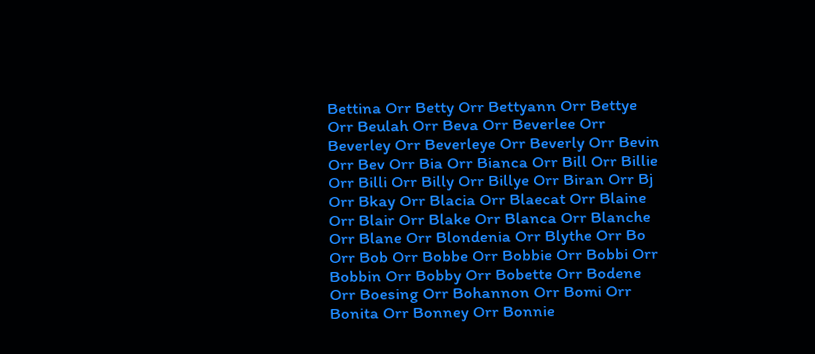Bettina Orr Betty Orr Bettyann Orr Bettye Orr Beulah Orr Beva Orr Beverlee Orr Beverley Orr Beverleye Orr Beverly Orr Bevin Orr Bev Orr Bia Orr Bianca Orr Bill Orr Billie Orr Billi Orr Billy Orr Billye Orr Biran Orr Bj Orr Bkay Orr Blacia Orr Blaecat Orr Blaine Orr Blair Orr Blake Orr Blanca Orr Blanche Orr Blane Orr Blondenia Orr Blythe Orr Bo Orr Bob Orr Bobbe Orr Bobbie Orr Bobbi Orr Bobbin Orr Bobby Orr Bobette Orr Bodene Orr Boesing Orr Bohannon Orr Bomi Orr Bonita Orr Bonney Orr Bonnie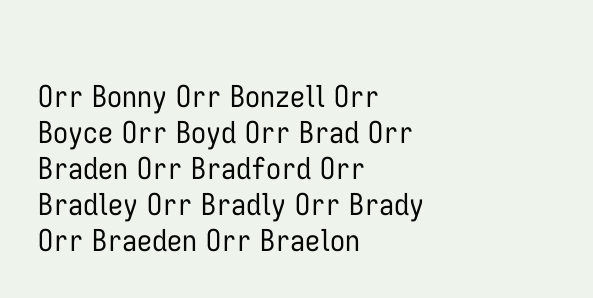Orr Bonny Orr Bonzell Orr Boyce Orr Boyd Orr Brad Orr Braden Orr Bradford Orr Bradley Orr Bradly Orr Brady Orr Braeden Orr Braelon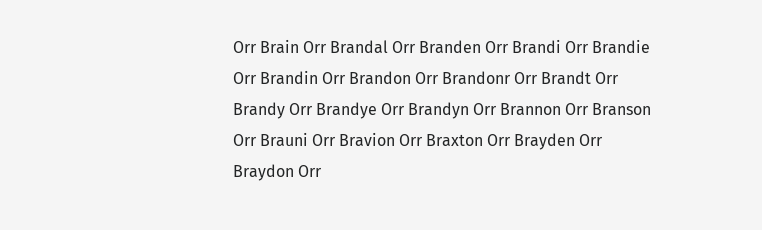Orr Brain Orr Brandal Orr Branden Orr Brandi Orr Brandie Orr Brandin Orr Brandon Orr Brandonr Orr Brandt Orr Brandy Orr Brandye Orr Brandyn Orr Brannon Orr Branson Orr Brauni Orr Bravion Orr Braxton Orr Brayden Orr Braydon Orr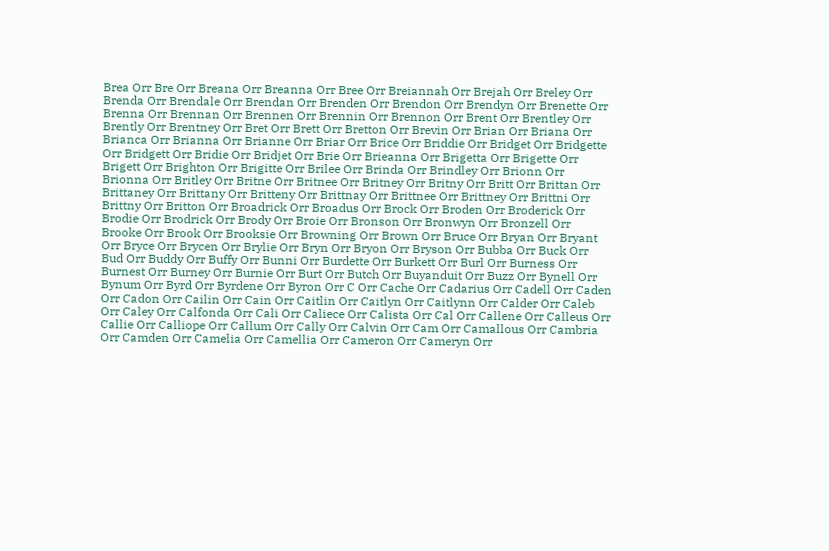Brea Orr Bre Orr Breana Orr Breanna Orr Bree Orr Breiannah Orr Brejah Orr Breley Orr Brenda Orr Brendale Orr Brendan Orr Brenden Orr Brendon Orr Brendyn Orr Brenette Orr Brenna Orr Brennan Orr Brennen Orr Brennin Orr Brennon Orr Brent Orr Brentley Orr Brently Orr Brentney Orr Bret Orr Brett Orr Bretton Orr Brevin Orr Brian Orr Briana Orr Brianca Orr Brianna Orr Brianne Orr Briar Orr Brice Orr Briddie Orr Bridget Orr Bridgette Orr Bridgett Orr Bridie Orr Bridjet Orr Brie Orr Brieanna Orr Brigetta Orr Brigette Orr Brigett Orr Brighton Orr Brigitte Orr Brilee Orr Brinda Orr Brindley Orr Brionn Orr Brionna Orr Britley Orr Britne Orr Britnee Orr Britney Orr Britny Orr Britt Orr Brittan Orr Brittaney Orr Brittany Orr Britteny Orr Brittnay Orr Brittnee Orr Brittney Orr Brittni Orr Brittny Orr Britton Orr Broadrick Orr Broadus Orr Brock Orr Broden Orr Broderick Orr Brodie Orr Brodrick Orr Brody Orr Broie Orr Bronson Orr Bronwyn Orr Bronzell Orr Brooke Orr Brook Orr Brooksie Orr Browning Orr Brown Orr Bruce Orr Bryan Orr Bryant Orr Bryce Orr Brycen Orr Brylie Orr Bryn Orr Bryon Orr Bryson Orr Bubba Orr Buck Orr Bud Orr Buddy Orr Buffy Orr Bunni Orr Burdette Orr Burkett Orr Burl Orr Burness Orr Burnest Orr Burney Orr Burnie Orr Burt Orr Butch Orr Buyanduit Orr Buzz Orr Bynell Orr Bynum Orr Byrd Orr Byrdene Orr Byron Orr C Orr Cache Orr Cadarius Orr Cadell Orr Caden Orr Cadon Orr Cailin Orr Cain Orr Caitlin Orr Caitlyn Orr Caitlynn Orr Calder Orr Caleb Orr Caley Orr Calfonda Orr Cali Orr Caliece Orr Calista Orr Cal Orr Callene Orr Calleus Orr Callie Orr Calliope Orr Callum Orr Cally Orr Calvin Orr Cam Orr Camallous Orr Cambria Orr Camden Orr Camelia Orr Camellia Orr Cameron Orr Cameryn Orr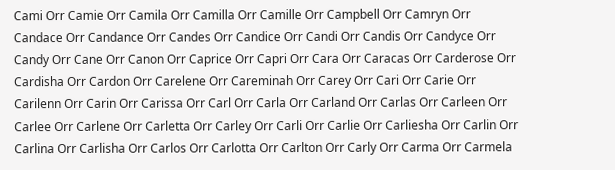Cami Orr Camie Orr Camila Orr Camilla Orr Camille Orr Campbell Orr Camryn Orr Candace Orr Candance Orr Candes Orr Candice Orr Candi Orr Candis Orr Candyce Orr Candy Orr Cane Orr Canon Orr Caprice Orr Capri Orr Cara Orr Caracas Orr Carderose Orr Cardisha Orr Cardon Orr Carelene Orr Careminah Orr Carey Orr Cari Orr Carie Orr Carilenn Orr Carin Orr Carissa Orr Carl Orr Carla Orr Carland Orr Carlas Orr Carleen Orr Carlee Orr Carlene Orr Carletta Orr Carley Orr Carli Orr Carlie Orr Carliesha Orr Carlin Orr Carlina Orr Carlisha Orr Carlos Orr Carlotta Orr Carlton Orr Carly Orr Carma Orr Carmela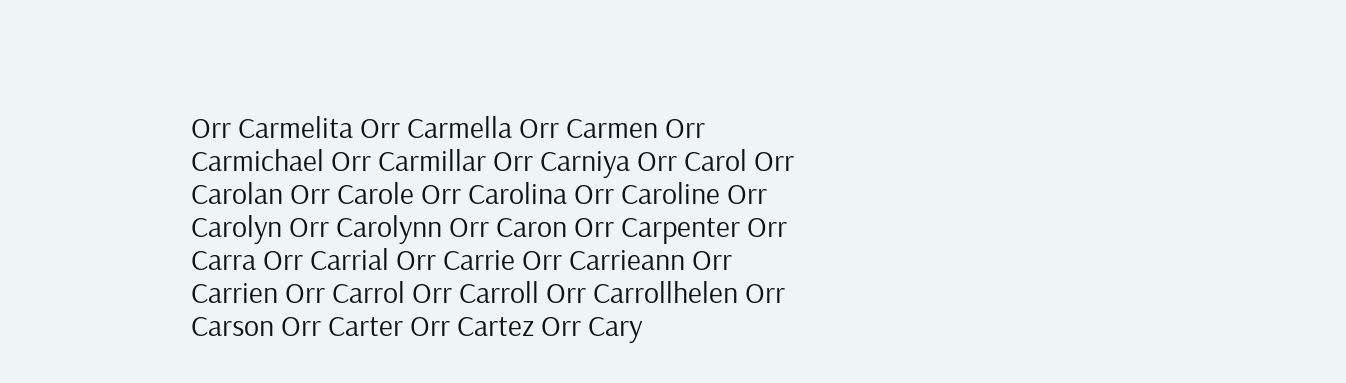Orr Carmelita Orr Carmella Orr Carmen Orr Carmichael Orr Carmillar Orr Carniya Orr Carol Orr Carolan Orr Carole Orr Carolina Orr Caroline Orr Carolyn Orr Carolynn Orr Caron Orr Carpenter Orr Carra Orr Carrial Orr Carrie Orr Carrieann Orr Carrien Orr Carrol Orr Carroll Orr Carrollhelen Orr Carson Orr Carter Orr Cartez Orr Cary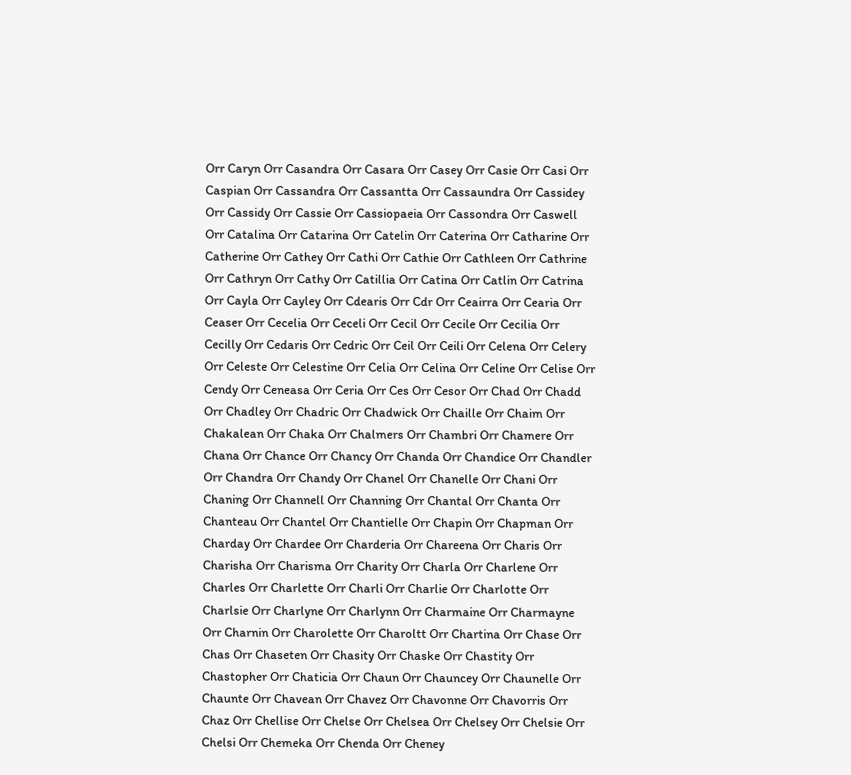Orr Caryn Orr Casandra Orr Casara Orr Casey Orr Casie Orr Casi Orr Caspian Orr Cassandra Orr Cassantta Orr Cassaundra Orr Cassidey Orr Cassidy Orr Cassie Orr Cassiopaeia Orr Cassondra Orr Caswell Orr Catalina Orr Catarina Orr Catelin Orr Caterina Orr Catharine Orr Catherine Orr Cathey Orr Cathi Orr Cathie Orr Cathleen Orr Cathrine Orr Cathryn Orr Cathy Orr Catillia Orr Catina Orr Catlin Orr Catrina Orr Cayla Orr Cayley Orr Cdearis Orr Cdr Orr Ceairra Orr Cearia Orr Ceaser Orr Cecelia Orr Ceceli Orr Cecil Orr Cecile Orr Cecilia Orr Cecilly Orr Cedaris Orr Cedric Orr Ceil Orr Ceili Orr Celena Orr Celery Orr Celeste Orr Celestine Orr Celia Orr Celina Orr Celine Orr Celise Orr Cendy Orr Ceneasa Orr Ceria Orr Ces Orr Cesor Orr Chad Orr Chadd Orr Chadley Orr Chadric Orr Chadwick Orr Chaille Orr Chaim Orr Chakalean Orr Chaka Orr Chalmers Orr Chambri Orr Chamere Orr Chana Orr Chance Orr Chancy Orr Chanda Orr Chandice Orr Chandler Orr Chandra Orr Chandy Orr Chanel Orr Chanelle Orr Chani Orr Chaning Orr Channell Orr Channing Orr Chantal Orr Chanta Orr Chanteau Orr Chantel Orr Chantielle Orr Chapin Orr Chapman Orr Charday Orr Chardee Orr Charderia Orr Chareena Orr Charis Orr Charisha Orr Charisma Orr Charity Orr Charla Orr Charlene Orr Charles Orr Charlette Orr Charli Orr Charlie Orr Charlotte Orr Charlsie Orr Charlyne Orr Charlynn Orr Charmaine Orr Charmayne Orr Charnin Orr Charolette Orr Charoltt Orr Chartina Orr Chase Orr Chas Orr Chaseten Orr Chasity Orr Chaske Orr Chastity Orr Chastopher Orr Chaticia Orr Chaun Orr Chauncey Orr Chaunelle Orr Chaunte Orr Chavean Orr Chavez Orr Chavonne Orr Chavorris Orr Chaz Orr Chellise Orr Chelse Orr Chelsea Orr Chelsey Orr Chelsie Orr Chelsi Orr Chemeka Orr Chenda Orr Cheney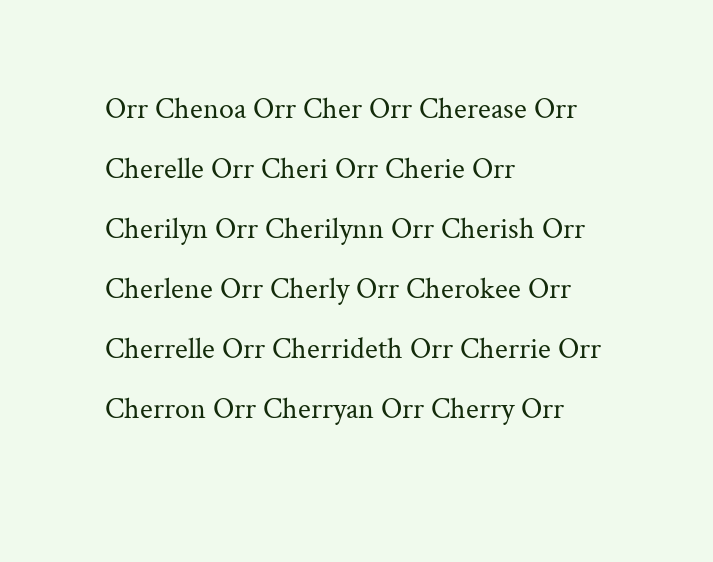Orr Chenoa Orr Cher Orr Cherease Orr Cherelle Orr Cheri Orr Cherie Orr Cherilyn Orr Cherilynn Orr Cherish Orr Cherlene Orr Cherly Orr Cherokee Orr Cherrelle Orr Cherrideth Orr Cherrie Orr Cherron Orr Cherryan Orr Cherry Orr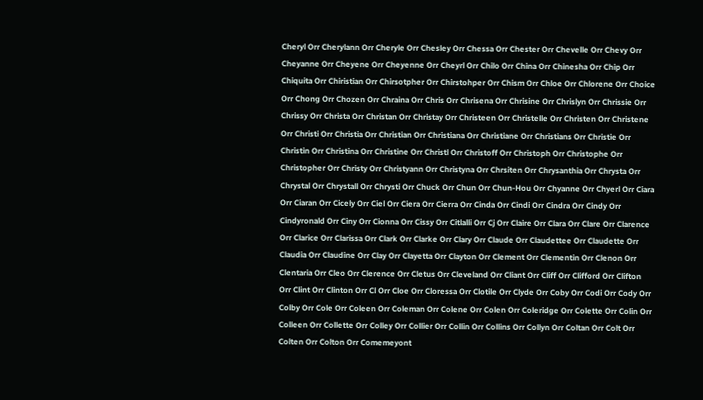Cheryl Orr Cherylann Orr Cheryle Orr Chesley Orr Chessa Orr Chester Orr Chevelle Orr Chevy Orr Cheyanne Orr Cheyene Orr Cheyenne Orr Cheyrl Orr Chilo Orr China Orr Chinesha Orr Chip Orr Chiquita Orr Chiristian Orr Chirsotpher Orr Chirstohper Orr Chism Orr Chloe Orr Chlorene Orr Choice Orr Chong Orr Chozen Orr Chraina Orr Chris Orr Chrisena Orr Chrisine Orr Chrislyn Orr Chrissie Orr Chrissy Orr Christa Orr Christan Orr Christay Orr Christeen Orr Christelle Orr Christen Orr Christene Orr Christi Orr Christia Orr Christian Orr Christiana Orr Christiane Orr Christians Orr Christie Orr Christin Orr Christina Orr Christine Orr Christl Orr Christoff Orr Christoph Orr Christophe Orr Christopher Orr Christy Orr Christyann Orr Christyna Orr Chrsiten Orr Chrysanthia Orr Chrysta Orr Chrystal Orr Chrystall Orr Chrysti Orr Chuck Orr Chun Orr Chun-Hou Orr Chyanne Orr Chyerl Orr Ciara Orr Ciaran Orr Cicely Orr Ciel Orr Ciera Orr Cierra Orr Cinda Orr Cindi Orr Cindra Orr Cindy Orr Cindyronald Orr Ciny Orr Cionna Orr Cissy Orr Citlalli Orr Cj Orr Claire Orr Clara Orr Clare Orr Clarence Orr Clarice Orr Clarissa Orr Clark Orr Clarke Orr Clary Orr Claude Orr Claudettee Orr Claudette Orr Claudia Orr Claudine Orr Clay Orr Clayetta Orr Clayton Orr Clement Orr Clementin Orr Clenon Orr Clentaria Orr Cleo Orr Clerence Orr Cletus Orr Cleveland Orr Cliant Orr Cliff Orr Clifford Orr Clifton Orr Clint Orr Clinton Orr Cl Orr Cloe Orr Cloressa Orr Clotile Orr Clyde Orr Coby Orr Codi Orr Cody Orr Colby Orr Cole Orr Coleen Orr Coleman Orr Colene Orr Colen Orr Coleridge Orr Colette Orr Colin Orr Colleen Orr Collette Orr Colley Orr Collier Orr Collin Orr Collins Orr Collyn Orr Coltan Orr Colt Orr Colten Orr Colton Orr Comemeyont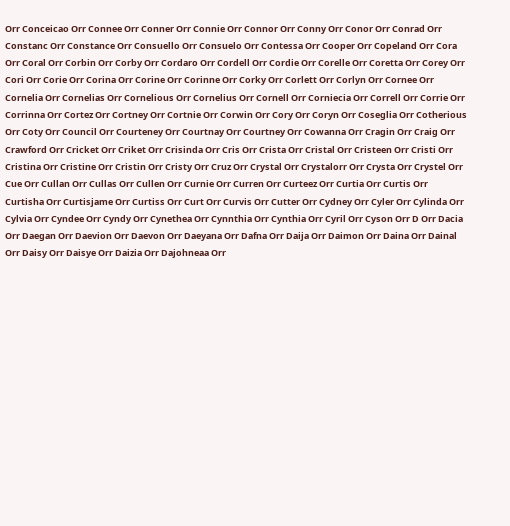Orr Conceicao Orr Connee Orr Conner Orr Connie Orr Connor Orr Conny Orr Conor Orr Conrad Orr Constanc Orr Constance Orr Consuello Orr Consuelo Orr Contessa Orr Cooper Orr Copeland Orr Cora Orr Coral Orr Corbin Orr Corby Orr Cordaro Orr Cordell Orr Cordie Orr Corelle Orr Coretta Orr Corey Orr Cori Orr Corie Orr Corina Orr Corine Orr Corinne Orr Corky Orr Corlett Orr Corlyn Orr Cornee Orr Cornelia Orr Cornelias Orr Cornelious Orr Cornelius Orr Cornell Orr Corniecia Orr Correll Orr Corrie Orr Corrinna Orr Cortez Orr Cortney Orr Cortnie Orr Corwin Orr Cory Orr Coryn Orr Coseglia Orr Cotherious Orr Coty Orr Council Orr Courteney Orr Courtnay Orr Courtney Orr Cowanna Orr Cragin Orr Craig Orr Crawford Orr Cricket Orr Criket Orr Crisinda Orr Cris Orr Crista Orr Cristal Orr Cristeen Orr Cristi Orr Cristina Orr Cristine Orr Cristin Orr Cristy Orr Cruz Orr Crystal Orr Crystalorr Orr Crysta Orr Crystel Orr Cue Orr Cullan Orr Cullas Orr Cullen Orr Curnie Orr Curren Orr Curteez Orr Curtia Orr Curtis Orr Curtisha Orr Curtisjame Orr Curtiss Orr Curt Orr Curvis Orr Cutter Orr Cydney Orr Cyler Orr Cylinda Orr Cylvia Orr Cyndee Orr Cyndy Orr Cynethea Orr Cynnthia Orr Cynthia Orr Cyril Orr Cyson Orr D Orr Dacia Orr Daegan Orr Daevion Orr Daevon Orr Daeyana Orr Dafna Orr Daija Orr Daimon Orr Daina Orr Dainal Orr Daisy Orr Daisye Orr Daizia Orr Dajohneaa Orr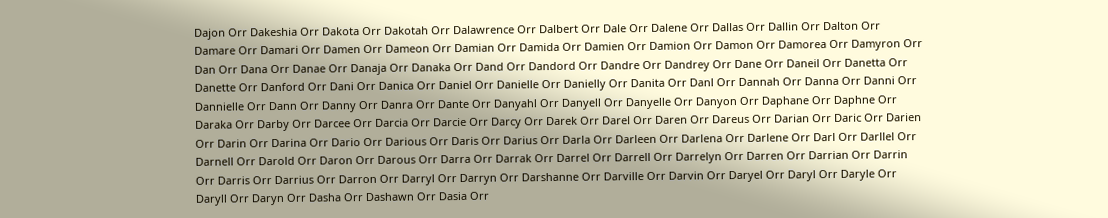Dajon Orr Dakeshia Orr Dakota Orr Dakotah Orr Dalawrence Orr Dalbert Orr Dale Orr Dalene Orr Dallas Orr Dallin Orr Dalton Orr Damare Orr Damari Orr Damen Orr Dameon Orr Damian Orr Damida Orr Damien Orr Damion Orr Damon Orr Damorea Orr Damyron Orr Dan Orr Dana Orr Danae Orr Danaja Orr Danaka Orr Dand Orr Dandord Orr Dandre Orr Dandrey Orr Dane Orr Daneil Orr Danetta Orr Danette Orr Danford Orr Dani Orr Danica Orr Daniel Orr Danielle Orr Danielly Orr Danita Orr Danl Orr Dannah Orr Danna Orr Danni Orr Dannielle Orr Dann Orr Danny Orr Danra Orr Dante Orr Danyahl Orr Danyell Orr Danyelle Orr Danyon Orr Daphane Orr Daphne Orr Daraka Orr Darby Orr Darcee Orr Darcia Orr Darcie Orr Darcy Orr Darek Orr Darel Orr Daren Orr Dareus Orr Darian Orr Daric Orr Darien Orr Darin Orr Darina Orr Dario Orr Darious Orr Daris Orr Darius Orr Darla Orr Darleen Orr Darlena Orr Darlene Orr Darl Orr Darllel Orr Darnell Orr Darold Orr Daron Orr Darous Orr Darra Orr Darrak Orr Darrel Orr Darrell Orr Darrelyn Orr Darren Orr Darrian Orr Darrin Orr Darris Orr Darrius Orr Darron Orr Darryl Orr Darryn Orr Darshanne Orr Darville Orr Darvin Orr Daryel Orr Daryl Orr Daryle Orr Daryll Orr Daryn Orr Dasha Orr Dashawn Orr Dasia Orr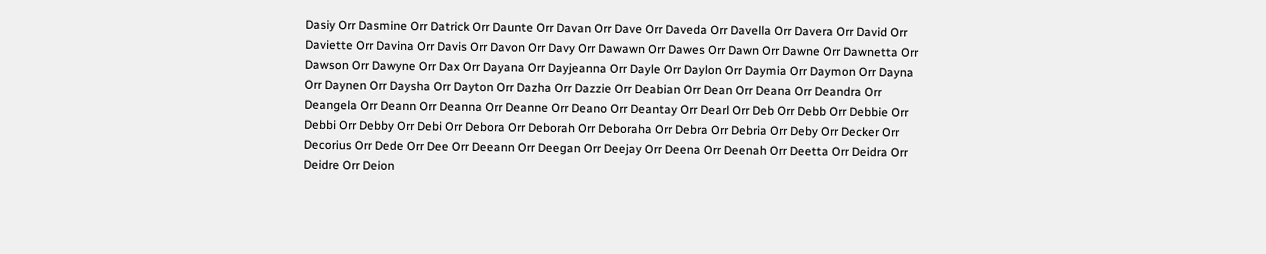Dasiy Orr Dasmine Orr Datrick Orr Daunte Orr Davan Orr Dave Orr Daveda Orr Davella Orr Davera Orr David Orr Daviette Orr Davina Orr Davis Orr Davon Orr Davy Orr Dawawn Orr Dawes Orr Dawn Orr Dawne Orr Dawnetta Orr Dawson Orr Dawyne Orr Dax Orr Dayana Orr Dayjeanna Orr Dayle Orr Daylon Orr Daymia Orr Daymon Orr Dayna Orr Daynen Orr Daysha Orr Dayton Orr Dazha Orr Dazzie Orr Deabian Orr Dean Orr Deana Orr Deandra Orr Deangela Orr Deann Orr Deanna Orr Deanne Orr Deano Orr Deantay Orr Dearl Orr Deb Orr Debb Orr Debbie Orr Debbi Orr Debby Orr Debi Orr Debora Orr Deborah Orr Deboraha Orr Debra Orr Debria Orr Deby Orr Decker Orr Decorius Orr Dede Orr Dee Orr Deeann Orr Deegan Orr Deejay Orr Deena Orr Deenah Orr Deetta Orr Deidra Orr Deidre Orr Deion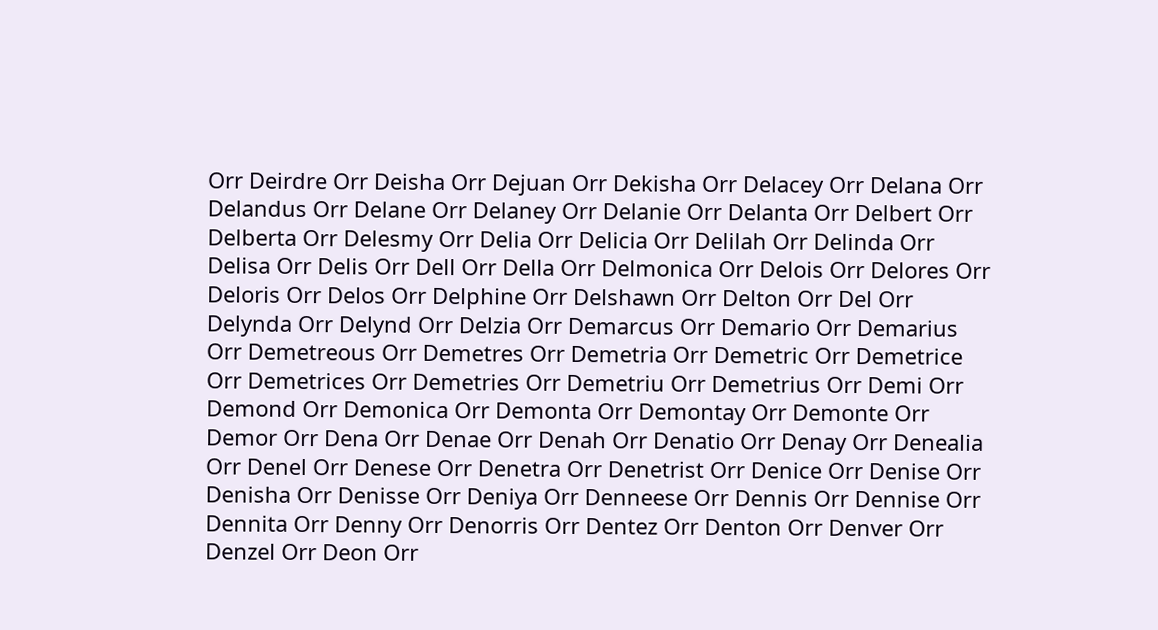Orr Deirdre Orr Deisha Orr Dejuan Orr Dekisha Orr Delacey Orr Delana Orr Delandus Orr Delane Orr Delaney Orr Delanie Orr Delanta Orr Delbert Orr Delberta Orr Delesmy Orr Delia Orr Delicia Orr Delilah Orr Delinda Orr Delisa Orr Delis Orr Dell Orr Della Orr Delmonica Orr Delois Orr Delores Orr Deloris Orr Delos Orr Delphine Orr Delshawn Orr Delton Orr Del Orr Delynda Orr Delynd Orr Delzia Orr Demarcus Orr Demario Orr Demarius Orr Demetreous Orr Demetres Orr Demetria Orr Demetric Orr Demetrice Orr Demetrices Orr Demetries Orr Demetriu Orr Demetrius Orr Demi Orr Demond Orr Demonica Orr Demonta Orr Demontay Orr Demonte Orr Demor Orr Dena Orr Denae Orr Denah Orr Denatio Orr Denay Orr Denealia Orr Denel Orr Denese Orr Denetra Orr Denetrist Orr Denice Orr Denise Orr Denisha Orr Denisse Orr Deniya Orr Denneese Orr Dennis Orr Dennise Orr Dennita Orr Denny Orr Denorris Orr Dentez Orr Denton Orr Denver Orr Denzel Orr Deon Orr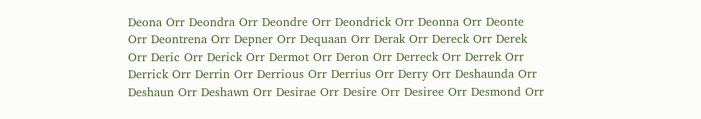Deona Orr Deondra Orr Deondre Orr Deondrick Orr Deonna Orr Deonte Orr Deontrena Orr Depner Orr Dequaan Orr Derak Orr Dereck Orr Derek Orr Deric Orr Derick Orr Dermot Orr Deron Orr Derreck Orr Derrek Orr Derrick Orr Derrin Orr Derrious Orr Derrius Orr Derry Orr Deshaunda Orr Deshaun Orr Deshawn Orr Desirae Orr Desire Orr Desiree Orr Desmond Orr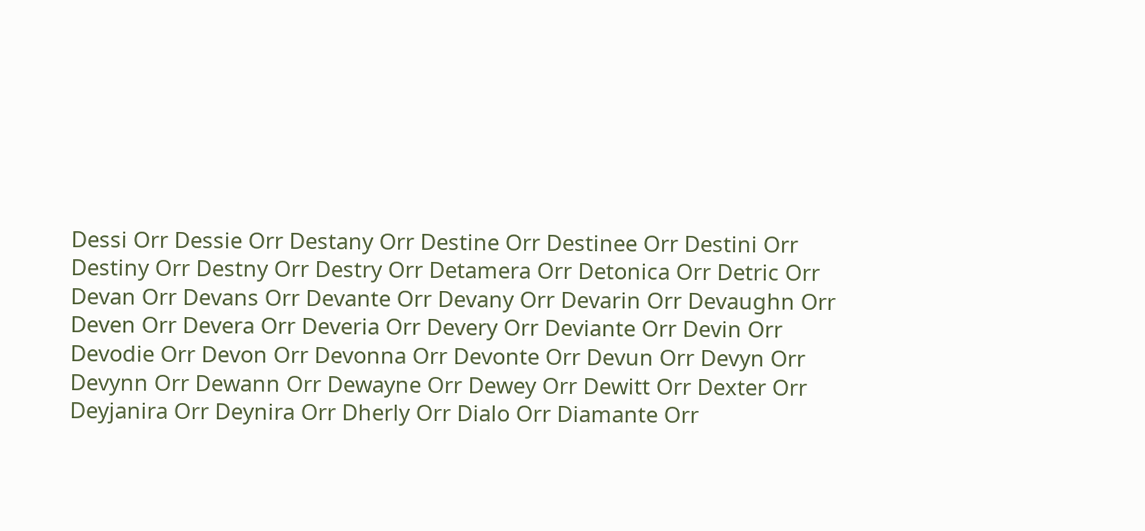Dessi Orr Dessie Orr Destany Orr Destine Orr Destinee Orr Destini Orr Destiny Orr Destny Orr Destry Orr Detamera Orr Detonica Orr Detric Orr Devan Orr Devans Orr Devante Orr Devany Orr Devarin Orr Devaughn Orr Deven Orr Devera Orr Deveria Orr Devery Orr Deviante Orr Devin Orr Devodie Orr Devon Orr Devonna Orr Devonte Orr Devun Orr Devyn Orr Devynn Orr Dewann Orr Dewayne Orr Dewey Orr Dewitt Orr Dexter Orr Deyjanira Orr Deynira Orr Dherly Orr Dialo Orr Diamante Orr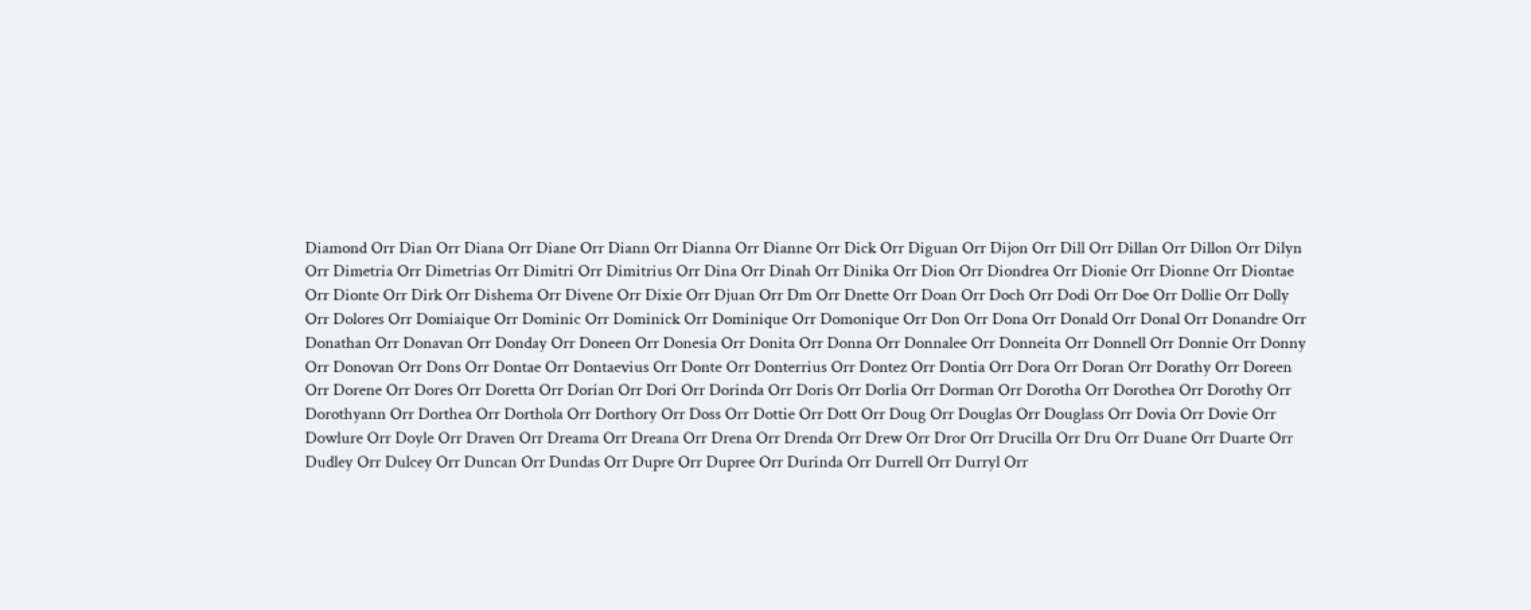Diamond Orr Dian Orr Diana Orr Diane Orr Diann Orr Dianna Orr Dianne Orr Dick Orr Diguan Orr Dijon Orr Dill Orr Dillan Orr Dillon Orr Dilyn Orr Dimetria Orr Dimetrias Orr Dimitri Orr Dimitrius Orr Dina Orr Dinah Orr Dinika Orr Dion Orr Diondrea Orr Dionie Orr Dionne Orr Diontae Orr Dionte Orr Dirk Orr Dishema Orr Divene Orr Dixie Orr Djuan Orr Dm Orr Dnette Orr Doan Orr Doch Orr Dodi Orr Doe Orr Dollie Orr Dolly Orr Dolores Orr Domiaique Orr Dominic Orr Dominick Orr Dominique Orr Domonique Orr Don Orr Dona Orr Donald Orr Donal Orr Donandre Orr Donathan Orr Donavan Orr Donday Orr Doneen Orr Donesia Orr Donita Orr Donna Orr Donnalee Orr Donneita Orr Donnell Orr Donnie Orr Donny Orr Donovan Orr Dons Orr Dontae Orr Dontaevius Orr Donte Orr Donterrius Orr Dontez Orr Dontia Orr Dora Orr Doran Orr Dorathy Orr Doreen Orr Dorene Orr Dores Orr Doretta Orr Dorian Orr Dori Orr Dorinda Orr Doris Orr Dorlia Orr Dorman Orr Dorotha Orr Dorothea Orr Dorothy Orr Dorothyann Orr Dorthea Orr Dorthola Orr Dorthory Orr Doss Orr Dottie Orr Dott Orr Doug Orr Douglas Orr Douglass Orr Dovia Orr Dovie Orr Dowlure Orr Doyle Orr Draven Orr Dreama Orr Dreana Orr Drena Orr Drenda Orr Drew Orr Dror Orr Drucilla Orr Dru Orr Duane Orr Duarte Orr Dudley Orr Dulcey Orr Duncan Orr Dundas Orr Dupre Orr Dupree Orr Durinda Orr Durrell Orr Durryl Orr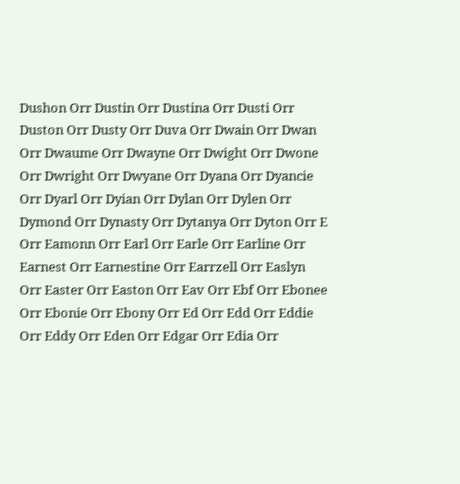Dushon Orr Dustin Orr Dustina Orr Dusti Orr Duston Orr Dusty Orr Duva Orr Dwain Orr Dwan Orr Dwaume Orr Dwayne Orr Dwight Orr Dwone Orr Dwright Orr Dwyane Orr Dyana Orr Dyancie Orr Dyarl Orr Dyian Orr Dylan Orr Dylen Orr Dymond Orr Dynasty Orr Dytanya Orr Dyton Orr E Orr Eamonn Orr Earl Orr Earle Orr Earline Orr Earnest Orr Earnestine Orr Earrzell Orr Easlyn Orr Easter Orr Easton Orr Eav Orr Ebf Orr Ebonee Orr Ebonie Orr Ebony Orr Ed Orr Edd Orr Eddie Orr Eddy Orr Eden Orr Edgar Orr Edia Orr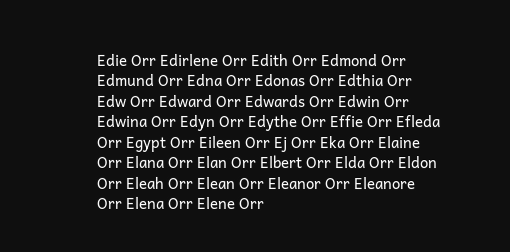Edie Orr Edirlene Orr Edith Orr Edmond Orr Edmund Orr Edna Orr Edonas Orr Edthia Orr Edw Orr Edward Orr Edwards Orr Edwin Orr Edwina Orr Edyn Orr Edythe Orr Effie Orr Efleda Orr Egypt Orr Eileen Orr Ej Orr Eka Orr Elaine Orr Elana Orr Elan Orr Elbert Orr Elda Orr Eldon Orr Eleah Orr Elean Orr Eleanor Orr Eleanore Orr Elena Orr Elene Orr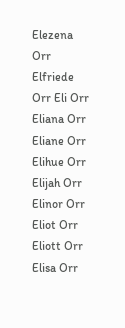Elezena Orr Elfriede Orr Eli Orr Eliana Orr Eliane Orr Elihue Orr Elijah Orr Elinor Orr Eliot Orr Eliott Orr Elisa Orr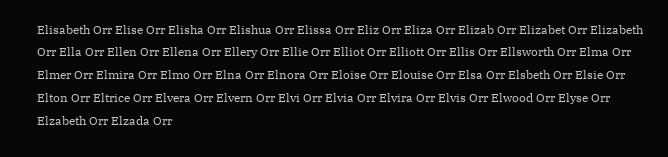Elisabeth Orr Elise Orr Elisha Orr Elishua Orr Elissa Orr Eliz Orr Eliza Orr Elizab Orr Elizabet Orr Elizabeth Orr Ella Orr Ellen Orr Ellena Orr Ellery Orr Ellie Orr Elliot Orr Elliott Orr Ellis Orr Ellsworth Orr Elma Orr Elmer Orr Elmira Orr Elmo Orr Elna Orr Elnora Orr Eloise Orr Elouise Orr Elsa Orr Elsbeth Orr Elsie Orr Elton Orr Eltrice Orr Elvera Orr Elvern Orr Elvi Orr Elvia Orr Elvira Orr Elvis Orr Elwood Orr Elyse Orr Elzabeth Orr Elzada Orr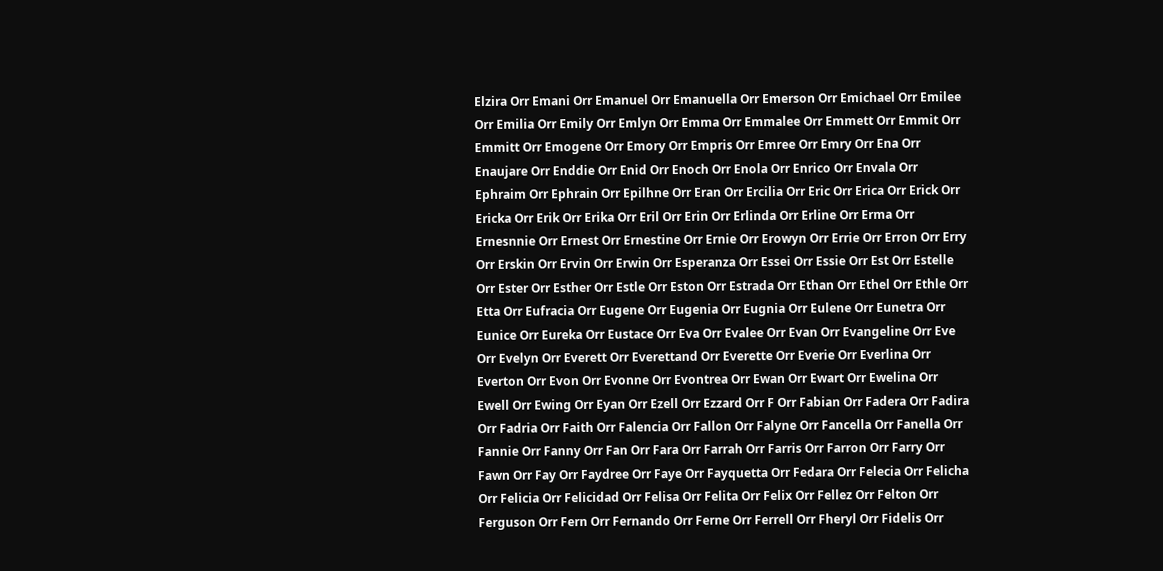Elzira Orr Emani Orr Emanuel Orr Emanuella Orr Emerson Orr Emichael Orr Emilee Orr Emilia Orr Emily Orr Emlyn Orr Emma Orr Emmalee Orr Emmett Orr Emmit Orr Emmitt Orr Emogene Orr Emory Orr Empris Orr Emree Orr Emry Orr Ena Orr Enaujare Orr Enddie Orr Enid Orr Enoch Orr Enola Orr Enrico Orr Envala Orr Ephraim Orr Ephrain Orr Epilhne Orr Eran Orr Ercilia Orr Eric Orr Erica Orr Erick Orr Ericka Orr Erik Orr Erika Orr Eril Orr Erin Orr Erlinda Orr Erline Orr Erma Orr Ernesnnie Orr Ernest Orr Ernestine Orr Ernie Orr Erowyn Orr Errie Orr Erron Orr Erry Orr Erskin Orr Ervin Orr Erwin Orr Esperanza Orr Essei Orr Essie Orr Est Orr Estelle Orr Ester Orr Esther Orr Estle Orr Eston Orr Estrada Orr Ethan Orr Ethel Orr Ethle Orr Etta Orr Eufracia Orr Eugene Orr Eugenia Orr Eugnia Orr Eulene Orr Eunetra Orr Eunice Orr Eureka Orr Eustace Orr Eva Orr Evalee Orr Evan Orr Evangeline Orr Eve Orr Evelyn Orr Everett Orr Everettand Orr Everette Orr Everie Orr Everlina Orr Everton Orr Evon Orr Evonne Orr Evontrea Orr Ewan Orr Ewart Orr Ewelina Orr Ewell Orr Ewing Orr Eyan Orr Ezell Orr Ezzard Orr F Orr Fabian Orr Fadera Orr Fadira Orr Fadria Orr Faith Orr Falencia Orr Fallon Orr Falyne Orr Fancella Orr Fanella Orr Fannie Orr Fanny Orr Fan Orr Fara Orr Farrah Orr Farris Orr Farron Orr Farry Orr Fawn Orr Fay Orr Faydree Orr Faye Orr Fayquetta Orr Fedara Orr Felecia Orr Felicha Orr Felicia Orr Felicidad Orr Felisa Orr Felita Orr Felix Orr Fellez Orr Felton Orr Ferguson Orr Fern Orr Fernando Orr Ferne Orr Ferrell Orr Fheryl Orr Fidelis Orr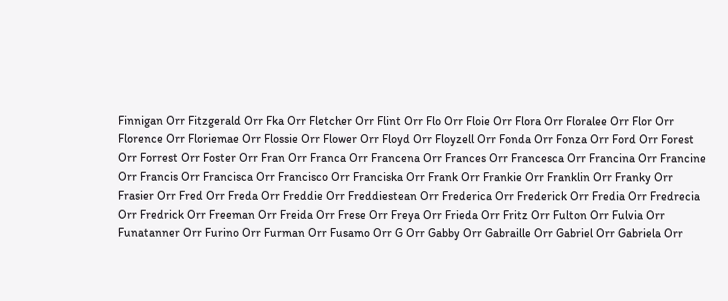Finnigan Orr Fitzgerald Orr Fka Orr Fletcher Orr Flint Orr Flo Orr Floie Orr Flora Orr Floralee Orr Flor Orr Florence Orr Floriemae Orr Flossie Orr Flower Orr Floyd Orr Floyzell Orr Fonda Orr Fonza Orr Ford Orr Forest Orr Forrest Orr Foster Orr Fran Orr Franca Orr Francena Orr Frances Orr Francesca Orr Francina Orr Francine Orr Francis Orr Francisca Orr Francisco Orr Franciska Orr Frank Orr Frankie Orr Franklin Orr Franky Orr Frasier Orr Fred Orr Freda Orr Freddie Orr Freddiestean Orr Frederica Orr Frederick Orr Fredia Orr Fredrecia Orr Fredrick Orr Freeman Orr Freida Orr Frese Orr Freya Orr Frieda Orr Fritz Orr Fulton Orr Fulvia Orr Funatanner Orr Furino Orr Furman Orr Fusamo Orr G Orr Gabby Orr Gabraille Orr Gabriel Orr Gabriela Orr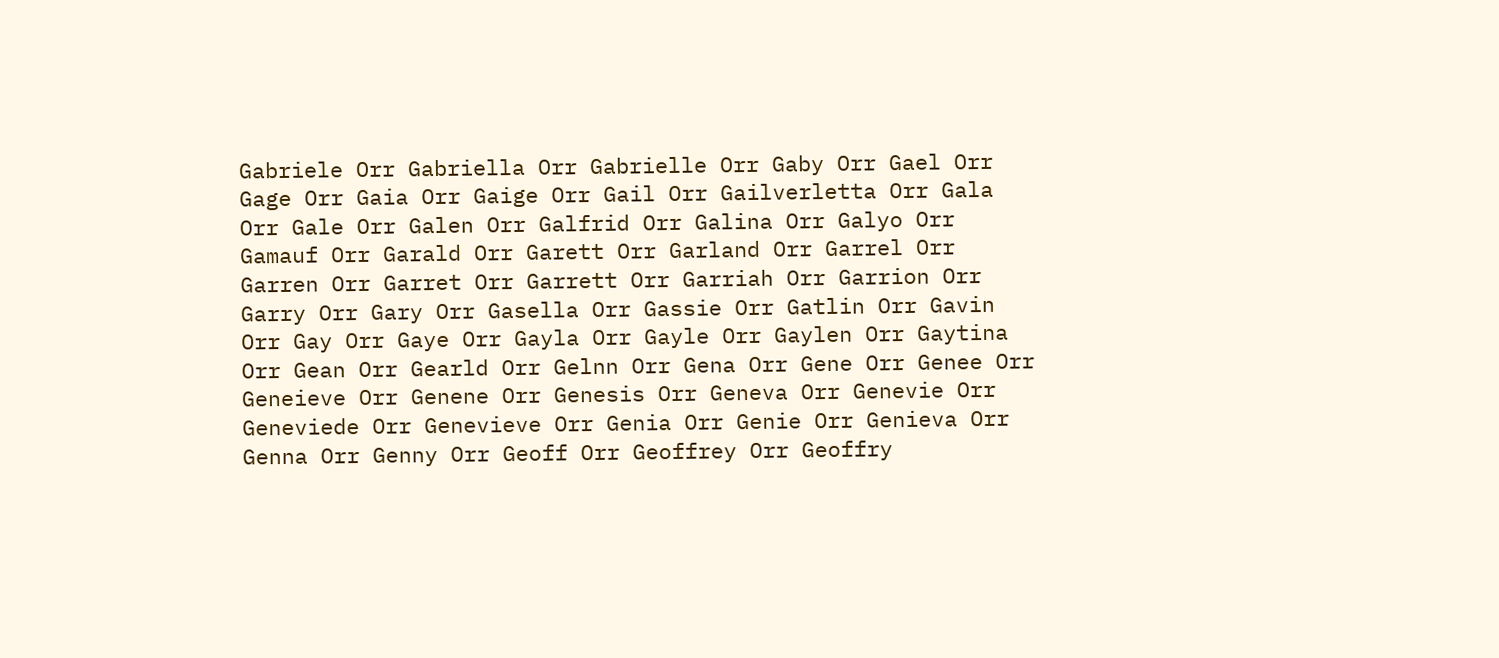Gabriele Orr Gabriella Orr Gabrielle Orr Gaby Orr Gael Orr Gage Orr Gaia Orr Gaige Orr Gail Orr Gailverletta Orr Gala Orr Gale Orr Galen Orr Galfrid Orr Galina Orr Galyo Orr Gamauf Orr Garald Orr Garett Orr Garland Orr Garrel Orr Garren Orr Garret Orr Garrett Orr Garriah Orr Garrion Orr Garry Orr Gary Orr Gasella Orr Gassie Orr Gatlin Orr Gavin Orr Gay Orr Gaye Orr Gayla Orr Gayle Orr Gaylen Orr Gaytina Orr Gean Orr Gearld Orr Gelnn Orr Gena Orr Gene Orr Genee Orr Geneieve Orr Genene Orr Genesis Orr Geneva Orr Genevie Orr Geneviede Orr Genevieve Orr Genia Orr Genie Orr Genieva Orr Genna Orr Genny Orr Geoff Orr Geoffrey Orr Geoffry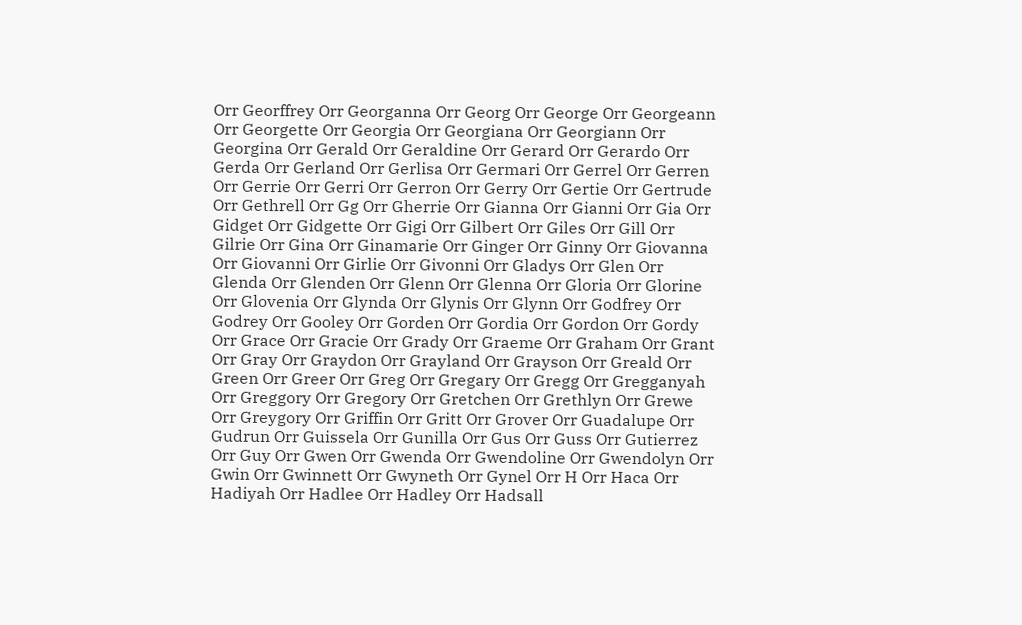Orr Georffrey Orr Georganna Orr Georg Orr George Orr Georgeann Orr Georgette Orr Georgia Orr Georgiana Orr Georgiann Orr Georgina Orr Gerald Orr Geraldine Orr Gerard Orr Gerardo Orr Gerda Orr Gerland Orr Gerlisa Orr Germari Orr Gerrel Orr Gerren Orr Gerrie Orr Gerri Orr Gerron Orr Gerry Orr Gertie Orr Gertrude Orr Gethrell Orr Gg Orr Gherrie Orr Gianna Orr Gianni Orr Gia Orr Gidget Orr Gidgette Orr Gigi Orr Gilbert Orr Giles Orr Gill Orr Gilrie Orr Gina Orr Ginamarie Orr Ginger Orr Ginny Orr Giovanna Orr Giovanni Orr Girlie Orr Givonni Orr Gladys Orr Glen Orr Glenda Orr Glenden Orr Glenn Orr Glenna Orr Gloria Orr Glorine Orr Glovenia Orr Glynda Orr Glynis Orr Glynn Orr Godfrey Orr Godrey Orr Gooley Orr Gorden Orr Gordia Orr Gordon Orr Gordy Orr Grace Orr Gracie Orr Grady Orr Graeme Orr Graham Orr Grant Orr Gray Orr Graydon Orr Grayland Orr Grayson Orr Greald Orr Green Orr Greer Orr Greg Orr Gregary Orr Gregg Orr Gregganyah Orr Greggory Orr Gregory Orr Gretchen Orr Grethlyn Orr Grewe Orr Greygory Orr Griffin Orr Gritt Orr Grover Orr Guadalupe Orr Gudrun Orr Guissela Orr Gunilla Orr Gus Orr Guss Orr Gutierrez Orr Guy Orr Gwen Orr Gwenda Orr Gwendoline Orr Gwendolyn Orr Gwin Orr Gwinnett Orr Gwyneth Orr Gynel Orr H Orr Haca Orr Hadiyah Orr Hadlee Orr Hadley Orr Hadsall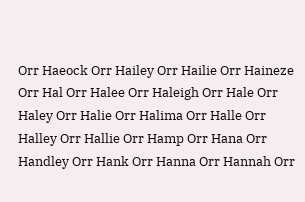Orr Haeock Orr Hailey Orr Hailie Orr Haineze Orr Hal Orr Halee Orr Haleigh Orr Hale Orr Haley Orr Halie Orr Halima Orr Halle Orr Halley Orr Hallie Orr Hamp Orr Hana Orr Handley Orr Hank Orr Hanna Orr Hannah Orr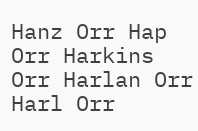Hanz Orr Hap Orr Harkins Orr Harlan Orr Harl Orr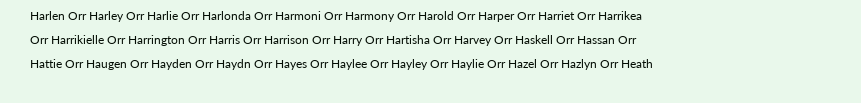Harlen Orr Harley Orr Harlie Orr Harlonda Orr Harmoni Orr Harmony Orr Harold Orr Harper Orr Harriet Orr Harrikea Orr Harrikielle Orr Harrington Orr Harris Orr Harrison Orr Harry Orr Hartisha Orr Harvey Orr Haskell Orr Hassan Orr Hattie Orr Haugen Orr Hayden Orr Haydn Orr Hayes Orr Haylee Orr Hayley Orr Haylie Orr Hazel Orr Hazlyn Orr Heath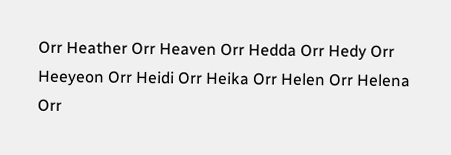Orr Heather Orr Heaven Orr Hedda Orr Hedy Orr Heeyeon Orr Heidi Orr Heika Orr Helen Orr Helena Orr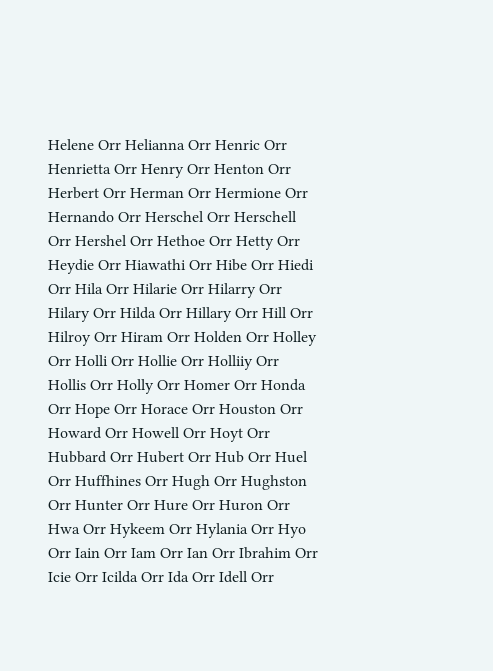Helene Orr Helianna Orr Henric Orr Henrietta Orr Henry Orr Henton Orr Herbert Orr Herman Orr Hermione Orr Hernando Orr Herschel Orr Herschell Orr Hershel Orr Hethoe Orr Hetty Orr Heydie Orr Hiawathi Orr Hibe Orr Hiedi Orr Hila Orr Hilarie Orr Hilarry Orr Hilary Orr Hilda Orr Hillary Orr Hill Orr Hilroy Orr Hiram Orr Holden Orr Holley Orr Holli Orr Hollie Orr Holliiy Orr Hollis Orr Holly Orr Homer Orr Honda Orr Hope Orr Horace Orr Houston Orr Howard Orr Howell Orr Hoyt Orr Hubbard Orr Hubert Orr Hub Orr Huel Orr Huffhines Orr Hugh Orr Hughston Orr Hunter Orr Hure Orr Huron Orr Hwa Orr Hykeem Orr Hylania Orr Hyo Orr Iain Orr Iam Orr Ian Orr Ibrahim Orr Icie Orr Icilda Orr Ida Orr Idell Orr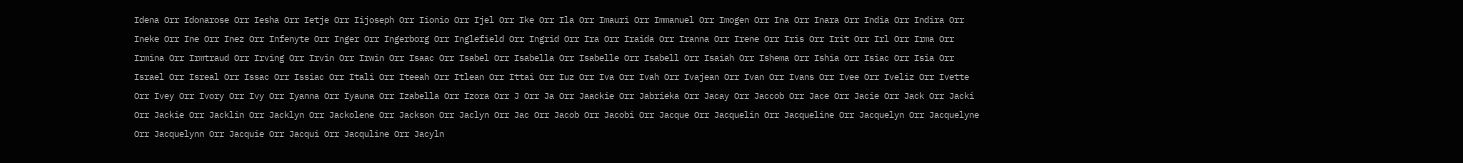Idena Orr Idonarose Orr Iesha Orr Ietje Orr Iijoseph Orr Iionio Orr Ijel Orr Ike Orr Ila Orr Imauri Orr Immanuel Orr Imogen Orr Ina Orr Inara Orr India Orr Indira Orr Ineke Orr Ine Orr Inez Orr Infenyte Orr Inger Orr Ingerborg Orr Inglefield Orr Ingrid Orr Ira Orr Iraida Orr Iranna Orr Irene Orr Iris Orr Irit Orr Irl Orr Irma Orr Irmina Orr Irmtraud Orr Irving Orr Irvin Orr Irwin Orr Isaac Orr Isabel Orr Isabella Orr Isabelle Orr Isabell Orr Isaiah Orr Ishema Orr Ishia Orr Isiac Orr Isia Orr Israel Orr Isreal Orr Issac Orr Issiac Orr Itali Orr Iteeah Orr Itlean Orr Ittai Orr Iuz Orr Iva Orr Ivah Orr Ivajean Orr Ivan Orr Ivans Orr Ivee Orr Iveliz Orr Ivette Orr Ivey Orr Ivory Orr Ivy Orr Iyanna Orr Iyauna Orr Izabella Orr Izora Orr J Orr Ja Orr Jaackie Orr Jabrieka Orr Jacay Orr Jaccob Orr Jace Orr Jacie Orr Jack Orr Jacki Orr Jackie Orr Jacklin Orr Jacklyn Orr Jackolene Orr Jackson Orr Jaclyn Orr Jac Orr Jacob Orr Jacobi Orr Jacque Orr Jacquelin Orr Jacqueline Orr Jacquelyn Orr Jacquelyne Orr Jacquelynn Orr Jacquie Orr Jacqui Orr Jacquline Orr Jacyln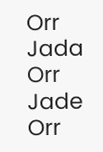Orr Jada Orr Jade Orr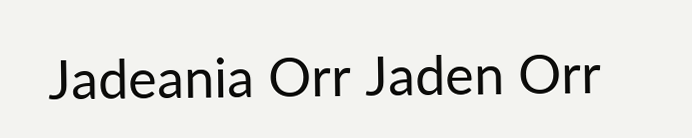Jadeania Orr Jaden Orr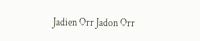Jadien Orr Jadon Orr